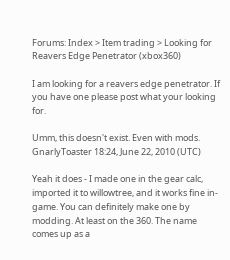Forums: Index > Item trading > Looking for Reavers Edge Penetrator (xbox360)

I am looking for a reavers edge penetrator. If you have one please post what your looking for.

Umm, this doesn't exist. Even with mods. GnarlyToaster 18:24, June 22, 2010 (UTC)

Yeah it does - I made one in the gear calc, imported it to willowtree, and it works fine in-game. You can definitely make one by modding. At least on the 360. The name comes up as a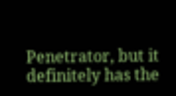Penetrator, but it definitely has the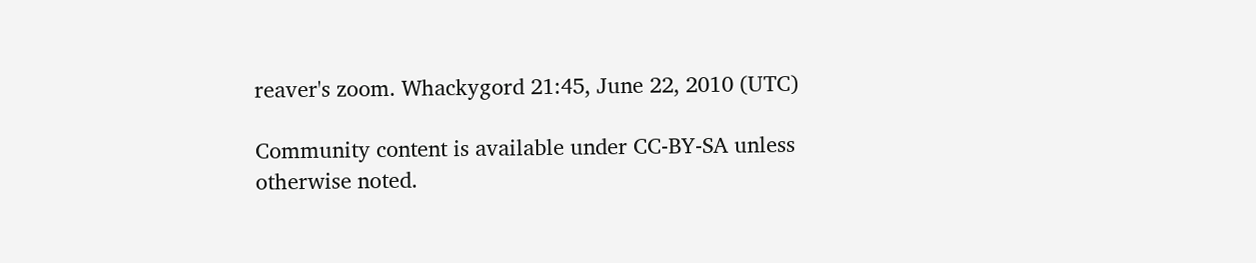reaver's zoom. Whackygord 21:45, June 22, 2010 (UTC)

Community content is available under CC-BY-SA unless otherwise noted.